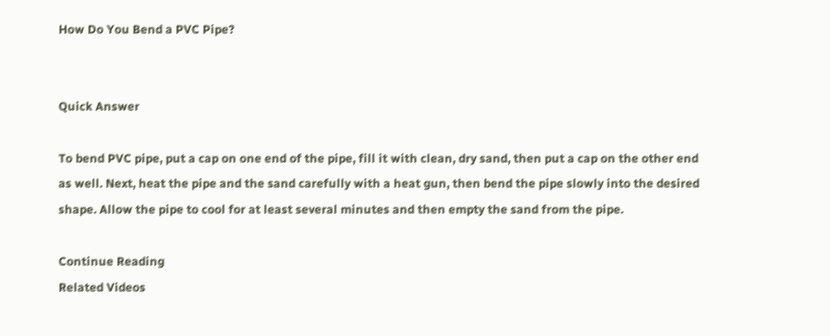How Do You Bend a PVC Pipe?


Quick Answer

To bend PVC pipe, put a cap on one end of the pipe, fill it with clean, dry sand, then put a cap on the other end as well. Next, heat the pipe and the sand carefully with a heat gun, then bend the pipe slowly into the desired shape. Allow the pipe to cool for at least several minutes and then empty the sand from the pipe.

Continue Reading
Related Videos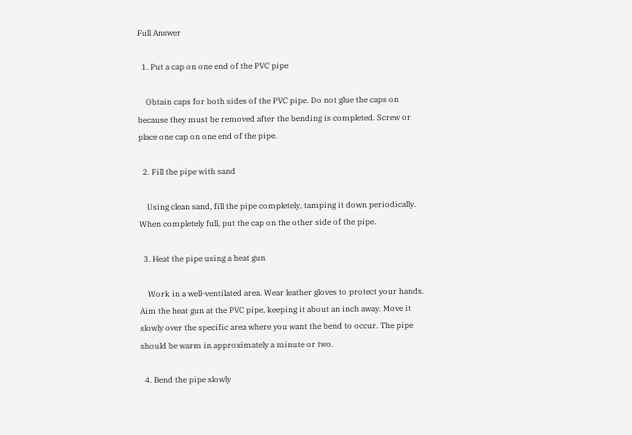Full Answer

  1. Put a cap on one end of the PVC pipe

    Obtain caps for both sides of the PVC pipe. Do not glue the caps on because they must be removed after the bending is completed. Screw or place one cap on one end of the pipe.

  2. Fill the pipe with sand

    Using clean sand, fill the pipe completely, tamping it down periodically. When completely full, put the cap on the other side of the pipe.

  3. Heat the pipe using a heat gun

    Work in a well-ventilated area. Wear leather gloves to protect your hands. Aim the heat gun at the PVC pipe, keeping it about an inch away. Move it slowly over the specific area where you want the bend to occur. The pipe should be warm in approximately a minute or two.

  4. Bend the pipe slowly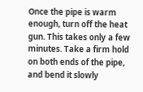Once the pipe is warm enough, turn off the heat gun. This takes only a few minutes. Take a firm hold on both ends of the pipe, and bend it slowly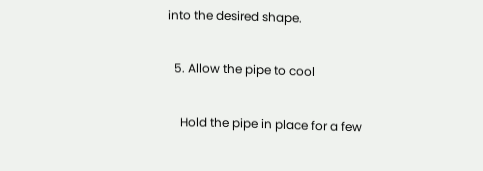into the desired shape.

  5. Allow the pipe to cool

    Hold the pipe in place for a few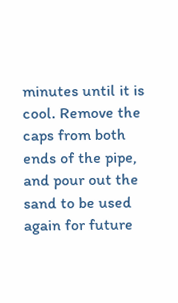minutes until it is cool. Remove the caps from both ends of the pipe, and pour out the sand to be used again for future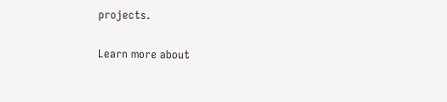projects.

Learn more about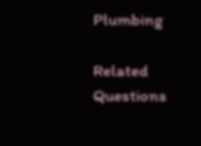Plumbing

Related Questions